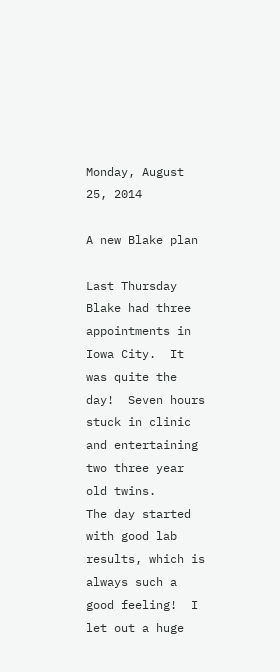Monday, August 25, 2014

A new Blake plan

Last Thursday Blake had three appointments in Iowa City.  It was quite the day!  Seven hours stuck in clinic and entertaining two three year old twins.
The day started with good lab results, which is always such a good feeling!  I let out a huge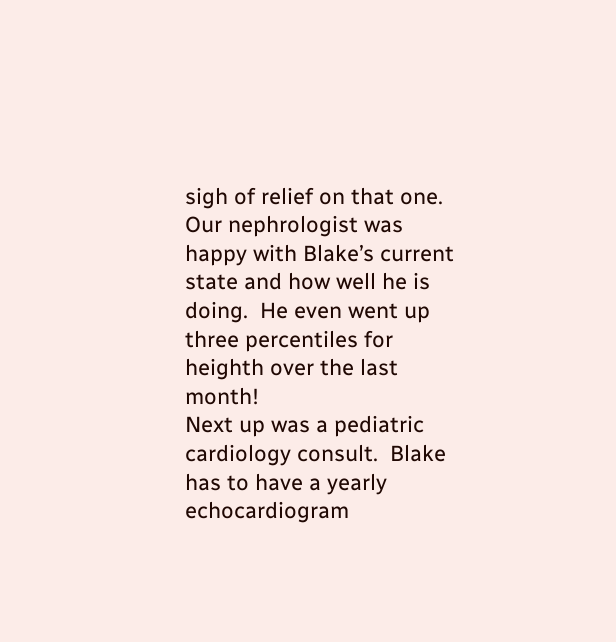sigh of relief on that one.  Our nephrologist was happy with Blake’s current state and how well he is doing.  He even went up three percentiles for heighth over the last month!
Next up was a pediatric cardiology consult.  Blake has to have a yearly echocardiogram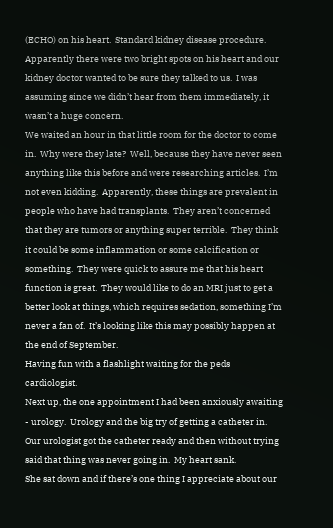(ECHO) on his heart.  Standard kidney disease procedure.  Apparently there were two bright spots on his heart and our kidney doctor wanted to be sure they talked to us.  I was assuming since we didn’t hear from them immediately, it wasn’t a huge concern.
We waited an hour in that little room for the doctor to come in.  Why were they late?  Well, because they have never seen anything like this before and were researching articles.  I’m not even kidding.  Apparently, these things are prevalent in people who have had transplants.  They aren’t concerned that they are tumors or anything super terrible.  They think it could be some inflammation or some calcification or something.  They were quick to assure me that his heart function is great.  They would like to do an MRI just to get a better look at things, which requires sedation, something I’m never a fan of.  It’s looking like this may possibly happen at the end of September.
Having fun with a flashlight waiting for the peds cardiologist.
Next up, the one appointment I had been anxiously awaiting - urology.  Urology and the big try of getting a catheter in.  Our urologist got the catheter ready and then without trying said that thing was never going in.  My heart sank.
She sat down and if there’s one thing I appreciate about our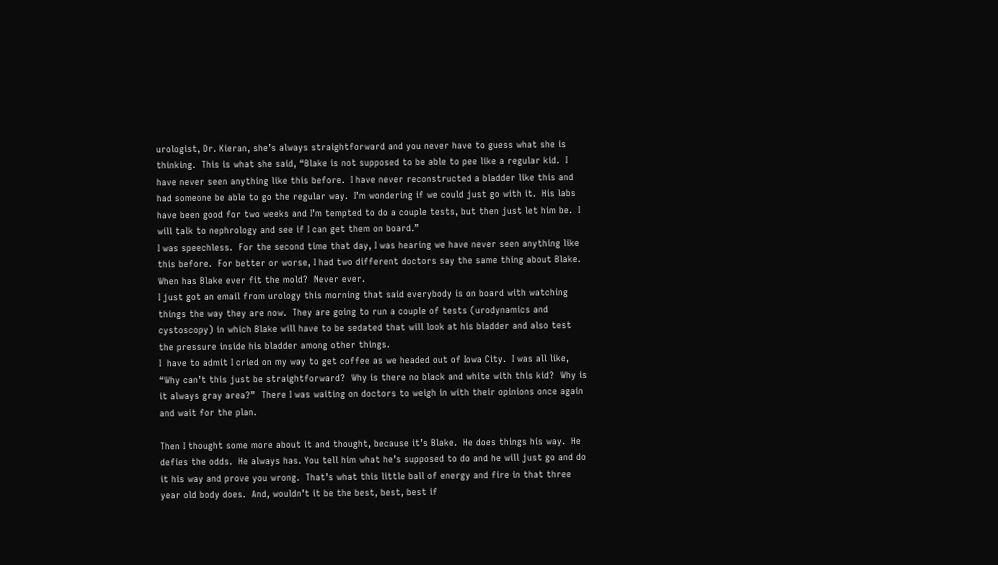urologist, Dr. Kieran, she’s always straightforward and you never have to guess what she is thinking.  This is what she said, “Blake is not supposed to be able to pee like a regular kid.  I have never seen anything like this before.  I have never reconstructed a bladder like this and had someone be able to go the regular way.  I’m wondering if we could just go with it.  His labs have been good for two weeks and I’m tempted to do a couple tests, but then just let him be.  I will talk to nephrology and see if I can get them on board.”
I was speechless.  For the second time that day, I was hearing we have never seen anything like this before.  For better or worse, I had two different doctors say the same thing about Blake.  When has Blake ever fit the mold?  Never ever.
I just got an email from urology this morning that said everybody is on board with watching things the way they are now.  They are going to run a couple of tests (urodynamics and cystoscopy) in which Blake will have to be sedated that will look at his bladder and also test the pressure inside his bladder among other things.
I  have to admit I cried on my way to get coffee as we headed out of Iowa City.  I was all like, “Why can’t this just be straightforward?  Why is there no black and white with this kid?  Why is it always gray area?”  There I was waiting on doctors to weigh in with their opinions once again and wait for the plan.

Then I thought some more about it and thought, because it’s Blake.  He does things his way.  He defies the odds.  He always has. You tell him what he’s supposed to do and he will just go and do it his way and prove you wrong.  That’s what this little ball of energy and fire in that three year old body does.  And, wouldn’t it be the best, best, best if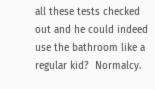all these tests checked out and he could indeed use the bathroom like a regular kid?  Normalcy.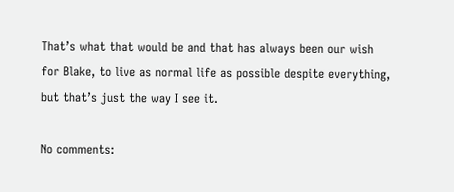That’s what that would be and that has always been our wish for Blake, to live as normal life as possible despite everything, but that’s just the way I see it.

No comments: